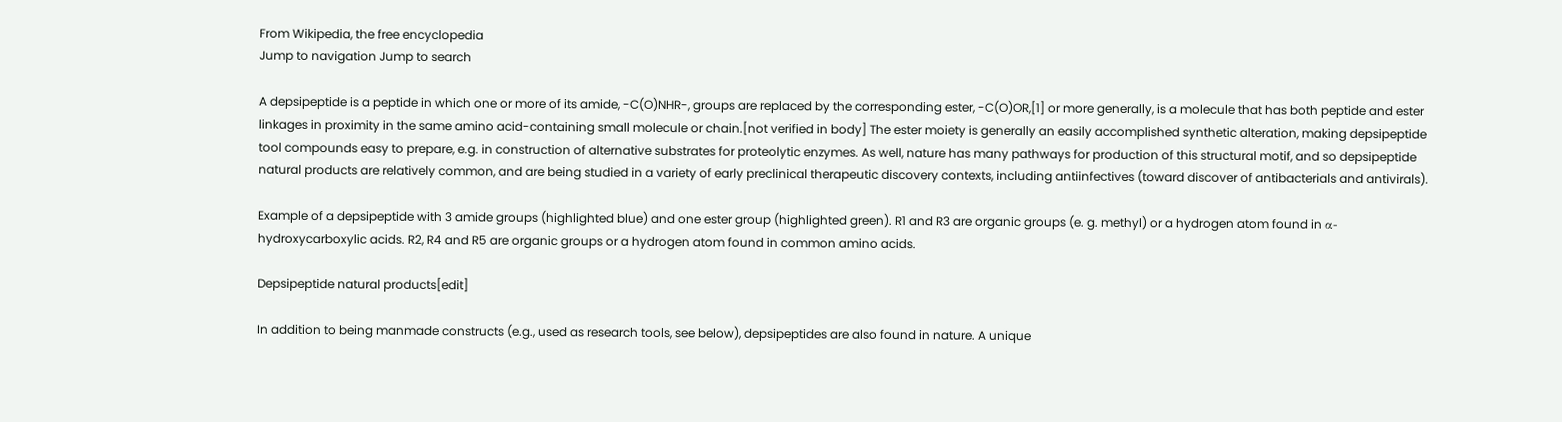From Wikipedia, the free encyclopedia
Jump to navigation Jump to search

A depsipeptide is a peptide in which one or more of its amide, -C(O)NHR-, groups are replaced by the corresponding ester, -C(O)OR,[1] or more generally, is a molecule that has both peptide and ester linkages in proximity in the same amino acid-containing small molecule or chain.[not verified in body] The ester moiety is generally an easily accomplished synthetic alteration, making depsipeptide tool compounds easy to prepare, e.g. in construction of alternative substrates for proteolytic enzymes. As well, nature has many pathways for production of this structural motif, and so depsipeptide natural products are relatively common, and are being studied in a variety of early preclinical therapeutic discovery contexts, including antiinfectives (toward discover of antibacterials and antivirals).

Example of a depsipeptide with 3 amide groups (highlighted blue) and one ester group (highlighted green). R1 and R3 are organic groups (e. g. methyl) or a hydrogen atom found in α-hydroxycarboxylic acids. R2, R4 and R5 are organic groups or a hydrogen atom found in common amino acids.

Depsipeptide natural products[edit]

In addition to being manmade constructs (e.g., used as research tools, see below), depsipeptides are also found in nature. A unique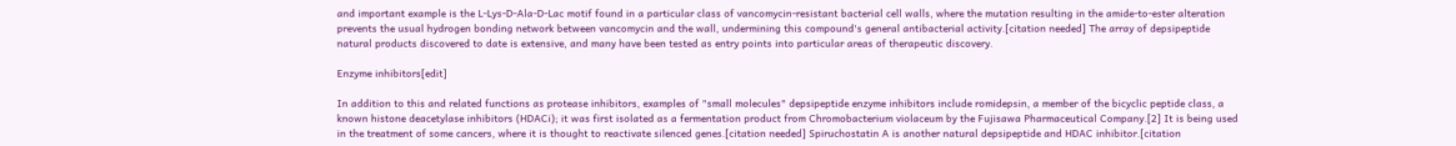and important example is the L-Lys-D-Ala-D-Lac motif found in a particular class of vancomycin-resistant bacterial cell walls, where the mutation resulting in the amide-to-ester alteration prevents the usual hydrogen bonding network between vancomycin and the wall, undermining this compound's general antibacterial activity.[citation needed] The array of depsipeptide natural products discovered to date is extensive, and many have been tested as entry points into particular areas of therapeutic discovery.

Enzyme inhibitors[edit]

In addition to this and related functions as protease inhibitors, examples of "small molecules" depsipeptide enzyme inhibitors include romidepsin, a member of the bicyclic peptide class, a known histone deacetylase inhibitors (HDACi); it was first isolated as a fermentation product from Chromobacterium violaceum by the Fujisawa Pharmaceutical Company.[2] It is being used in the treatment of some cancers, where it is thought to reactivate silenced genes.[citation needed] Spiruchostatin A is another natural depsipeptide and HDAC inhibitor.[citation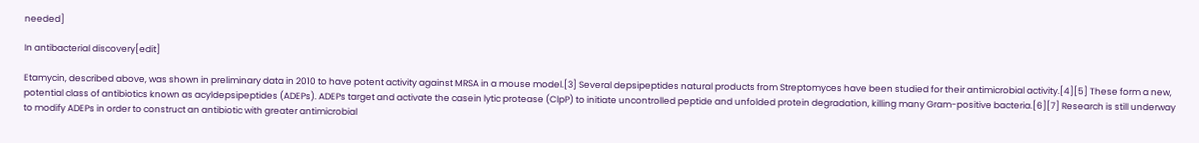needed]

In antibacterial discovery[edit]

Etamycin, described above, was shown in preliminary data in 2010 to have potent activity against MRSA in a mouse model.[3] Several depsipeptides natural products from Streptomyces have been studied for their antimicrobial activity.[4][5] These form a new, potential class of antibiotics known as acyldepsipeptides (ADEPs). ADEPs target and activate the casein lytic protease (ClpP) to initiate uncontrolled peptide and unfolded protein degradation, killing many Gram-positive bacteria.[6][7] Research is still underway to modify ADEPs in order to construct an antibiotic with greater antimicrobial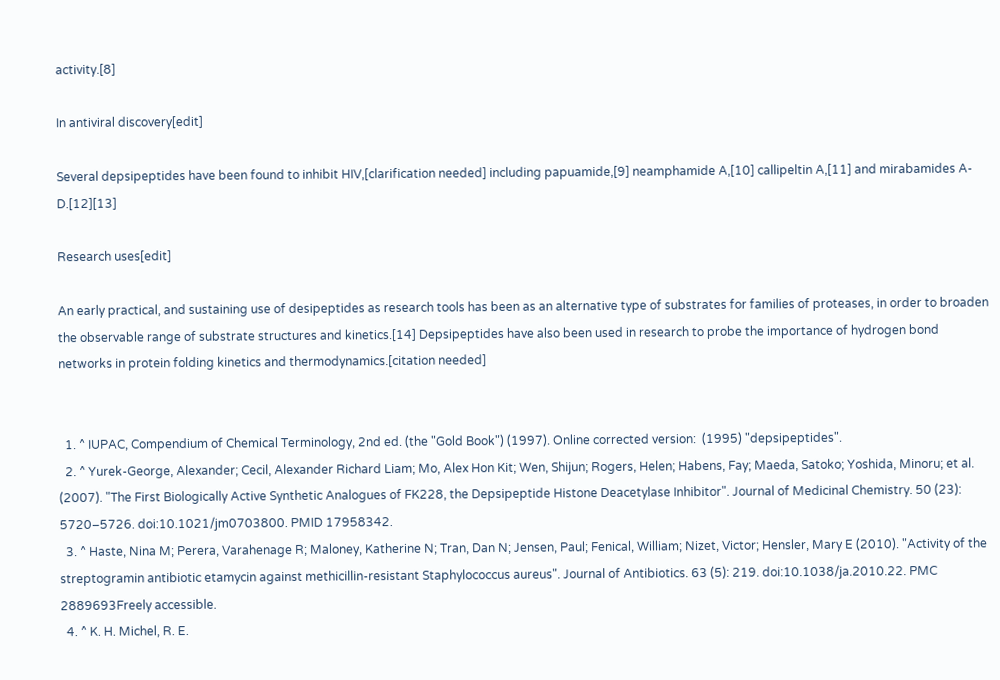activity.[8]

In antiviral discovery[edit]

Several depsipeptides have been found to inhibit HIV,[clarification needed] including papuamide,[9] neamphamide A,[10] callipeltin A,[11] and mirabamides A-D.[12][13]

Research uses[edit]

An early practical, and sustaining use of desipeptides as research tools has been as an alternative type of substrates for families of proteases, in order to broaden the observable range of substrate structures and kinetics.[14] Depsipeptides have also been used in research to probe the importance of hydrogen bond networks in protein folding kinetics and thermodynamics.[citation needed]


  1. ^ IUPAC, Compendium of Chemical Terminology, 2nd ed. (the "Gold Book") (1997). Online corrected version:  (1995) "depsipeptides".
  2. ^ Yurek-George, Alexander; Cecil, Alexander Richard Liam; Mo, Alex Hon Kit; Wen, Shijun; Rogers, Helen; Habens, Fay; Maeda, Satoko; Yoshida, Minoru; et al. (2007). "The First Biologically Active Synthetic Analogues of FK228, the Depsipeptide Histone Deacetylase Inhibitor". Journal of Medicinal Chemistry. 50 (23): 5720–5726. doi:10.1021/jm0703800. PMID 17958342.
  3. ^ Haste, Nina M; Perera, Varahenage R; Maloney, Katherine N; Tran, Dan N; Jensen, Paul; Fenical, William; Nizet, Victor; Hensler, Mary E (2010). "Activity of the streptogramin antibiotic etamycin against methicillin-resistant Staphylococcus aureus". Journal of Antibiotics. 63 (5): 219. doi:10.1038/ja.2010.22. PMC 2889693Freely accessible.
  4. ^ K. H. Michel, R. E.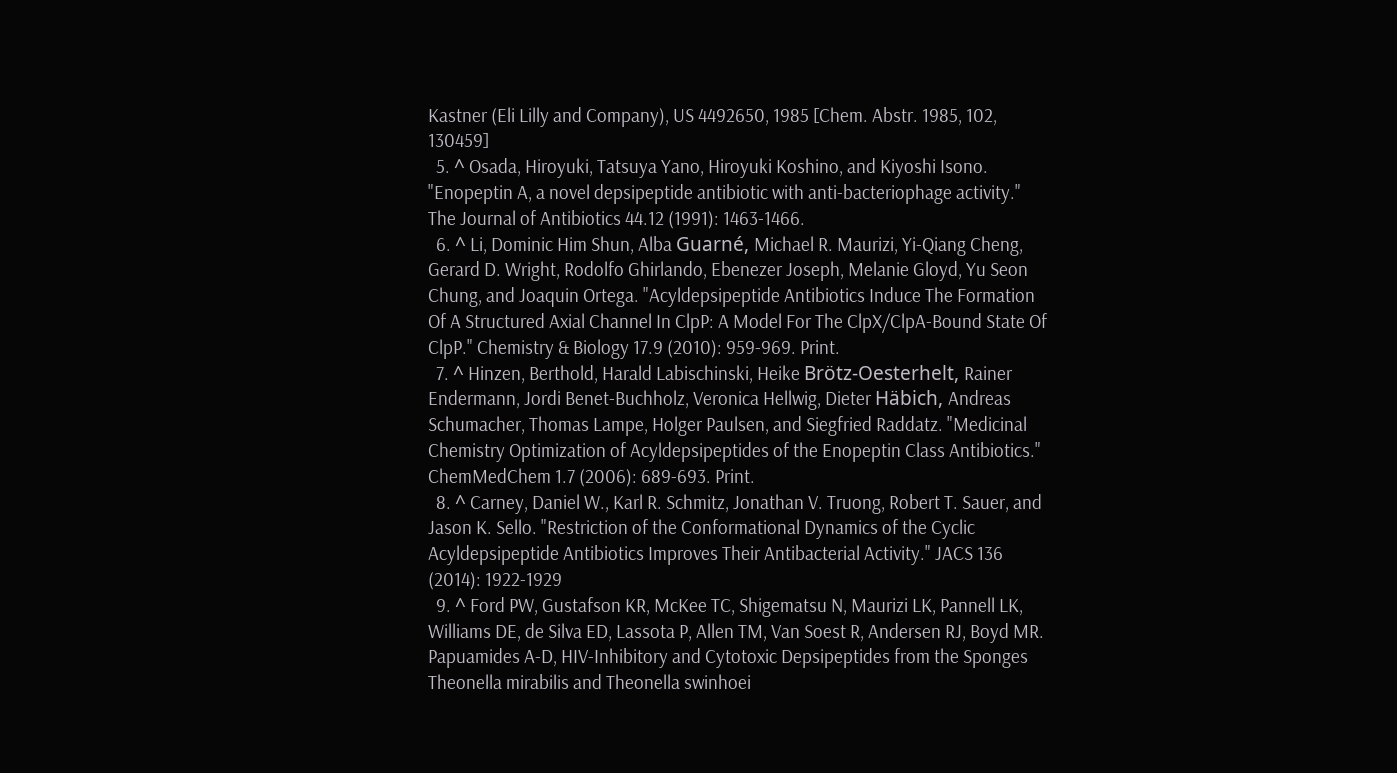Kastner (Eli Lilly and Company), US 4492650, 1985 [Chem. Abstr. 1985, 102, 130459]
  5. ^ Osada, Hiroyuki, Tatsuya Yano, Hiroyuki Koshino, and Kiyoshi Isono. "Enopeptin A, a novel depsipeptide antibiotic with anti-bacteriophage activity." The Journal of Antibiotics 44.12 (1991): 1463-1466.
  6. ^ Li, Dominic Him Shun, Alba Guarné, Michael R. Maurizi, Yi-Qiang Cheng, Gerard D. Wright, Rodolfo Ghirlando, Ebenezer Joseph, Melanie Gloyd, Yu Seon Chung, and Joaquin Ortega. "Acyldepsipeptide Antibiotics Induce The Formation Of A Structured Axial Channel In ClpP: A Model For The ClpX/ClpA-Bound State Of ClpP." Chemistry & Biology 17.9 (2010): 959-969. Print.
  7. ^ Hinzen, Berthold, Harald Labischinski, Heike Brötz-Oesterhelt, Rainer Endermann, Jordi Benet-Buchholz, Veronica Hellwig, Dieter Häbich, Andreas Schumacher, Thomas Lampe, Holger Paulsen, and Siegfried Raddatz. "Medicinal Chemistry Optimization of Acyldepsipeptides of the Enopeptin Class Antibiotics." ChemMedChem 1.7 (2006): 689-693. Print.
  8. ^ Carney, Daniel W., Karl R. Schmitz, Jonathan V. Truong, Robert T. Sauer, and Jason K. Sello. "Restriction of the Conformational Dynamics of the Cyclic Acyldepsipeptide Antibiotics Improves Their Antibacterial Activity." JACS 136 (2014): 1922-1929
  9. ^ Ford PW, Gustafson KR, McKee TC, Shigematsu N, Maurizi LK, Pannell LK, Williams DE, de Silva ED, Lassota P, Allen TM, Van Soest R, Andersen RJ, Boyd MR. Papuamides A-D, HIV-Inhibitory and Cytotoxic Depsipeptides from the Sponges Theonella mirabilis and Theonella swinhoei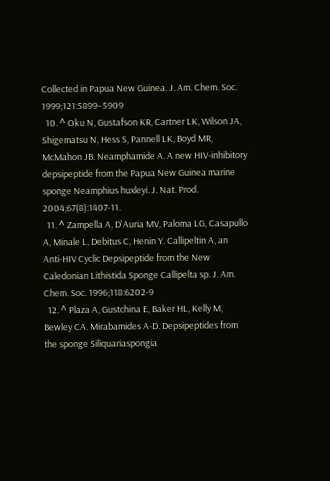Collected in Papua New Guinea. J. Am. Chem. Soc. 1999;121:5899–5909
  10. ^ Oku N, Gustafson KR, Cartner LK, Wilson JA, Shigematsu N, Hess S, Pannell LK, Boyd MR, McMahon JB. Neamphamide A. A new HIV-inhibitory depsipeptide from the Papua New Guinea marine sponge Neamphius huxleyi. J. Nat. Prod. 2004;67(8):1407-11.
  11. ^ Zampella A, D'Auria MV, Paloma LG, Casapullo A, Minale L, Debitus C, Henin Y. Callipeltin A, an Anti-HIV Cyclic Depsipeptide from the New Caledonian Lithistida Sponge Callipelta sp. J. Am. Chem. Soc. 1996;118:6202-9
  12. ^ Plaza A, Gustchina E, Baker HL, Kelly M, Bewley CA. Mirabamides A-D. Depsipeptides from the sponge Siliquariaspongia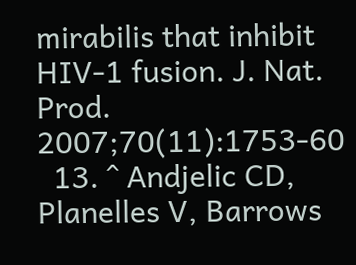mirabilis that inhibit HIV-1 fusion. J. Nat. Prod. 2007;70(11):1753-60
  13. ^ Andjelic CD, Planelles V, Barrows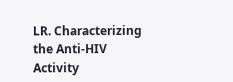LR. Characterizing the Anti-HIV Activity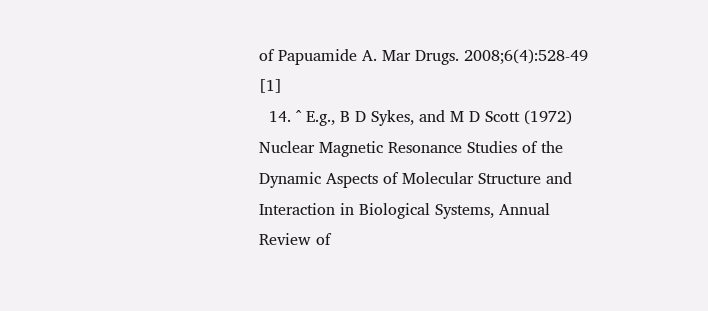of Papuamide A. Mar Drugs. 2008;6(4):528-49 [1]
  14. ^ E.g., B D Sykes, and M D Scott (1972) Nuclear Magnetic Resonance Studies of the Dynamic Aspects of Molecular Structure and Interaction in Biological Systems, Annual Review of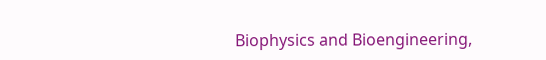Biophysics and Bioengineering,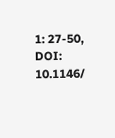1: 27-50, DOI: 10.1146/